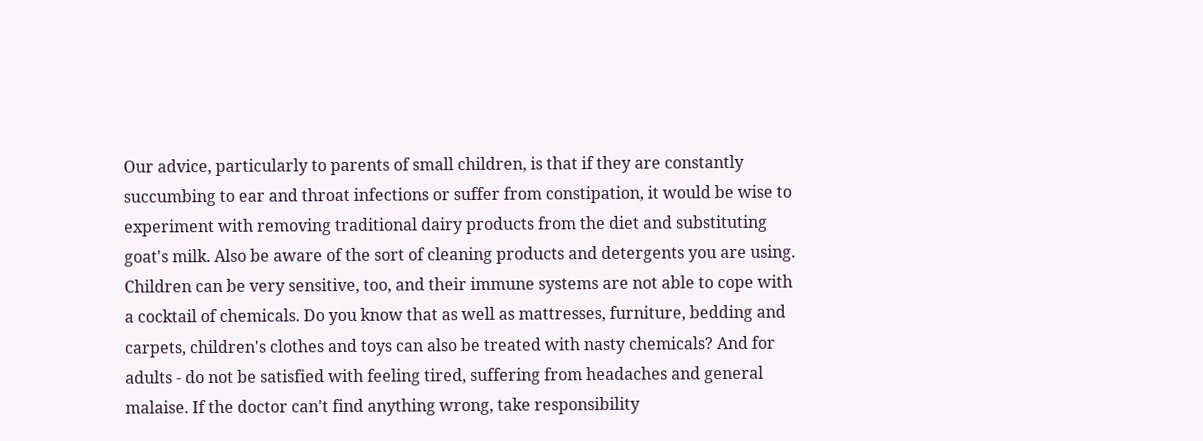Our advice, particularly to parents of small children, is that if they are constantly succumbing to ear and throat infections or suffer from constipation, it would be wise to experiment with removing traditional dairy products from the diet and substituting goat's milk. Also be aware of the sort of cleaning products and detergents you are using. Children can be very sensitive, too, and their immune systems are not able to cope with a cocktail of chemicals. Do you know that as well as mattresses, furniture, bedding and carpets, children's clothes and toys can also be treated with nasty chemicals? And for adults - do not be satisfied with feeling tired, suffering from headaches and general malaise. If the doctor can't find anything wrong, take responsibility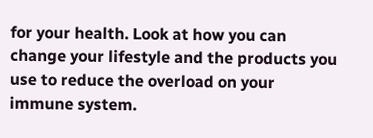for your health. Look at how you can change your lifestyle and the products you use to reduce the overload on your immune system.